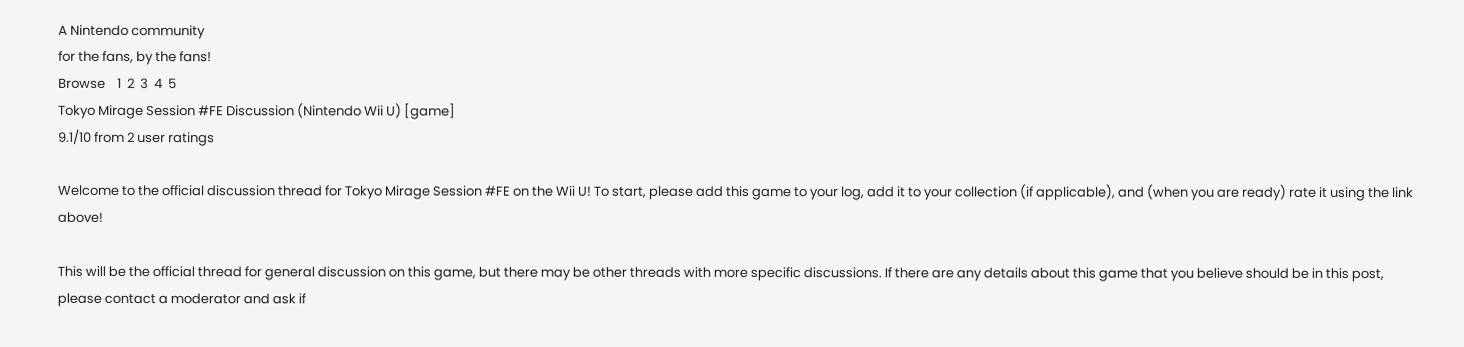A Nintendo community
for the fans, by the fans!
Browse    1  2  3  4  5
Tokyo Mirage Session #FE Discussion (Nintendo Wii U) [game]
9.1/10 from 2 user ratings

Welcome to the official discussion thread for Tokyo Mirage Session #FE on the Wii U! To start, please add this game to your log, add it to your collection (if applicable), and (when you are ready) rate it using the link above!

This will be the official thread for general discussion on this game, but there may be other threads with more specific discussions. If there are any details about this game that you believe should be in this post, please contact a moderator and ask if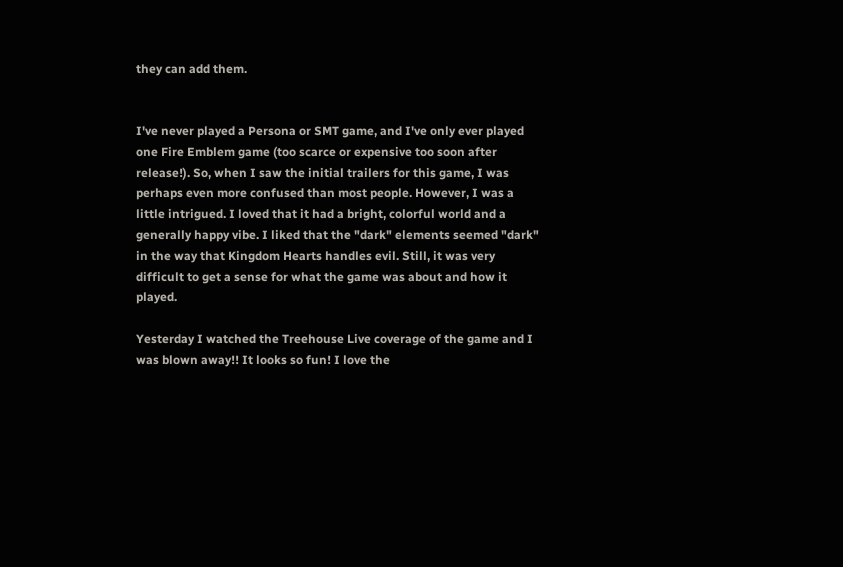they can add them.


I've never played a Persona or SMT game, and I've only ever played one Fire Emblem game (too scarce or expensive too soon after release!). So, when I saw the initial trailers for this game, I was perhaps even more confused than most people. However, I was a little intrigued. I loved that it had a bright, colorful world and a generally happy vibe. I liked that the "dark" elements seemed "dark" in the way that Kingdom Hearts handles evil. Still, it was very difficult to get a sense for what the game was about and how it played.

Yesterday I watched the Treehouse Live coverage of the game and I was blown away!! It looks so fun! I love the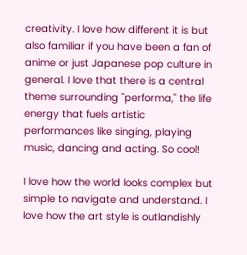creativity. I love how different it is but also familiar if you have been a fan of anime or just Japanese pop culture in general. I love that there is a central theme surrounding "performa," the life energy that fuels artistic performances like singing, playing music, dancing and acting. So cool!

I love how the world looks complex but simple to navigate and understand. I love how the art style is outlandishly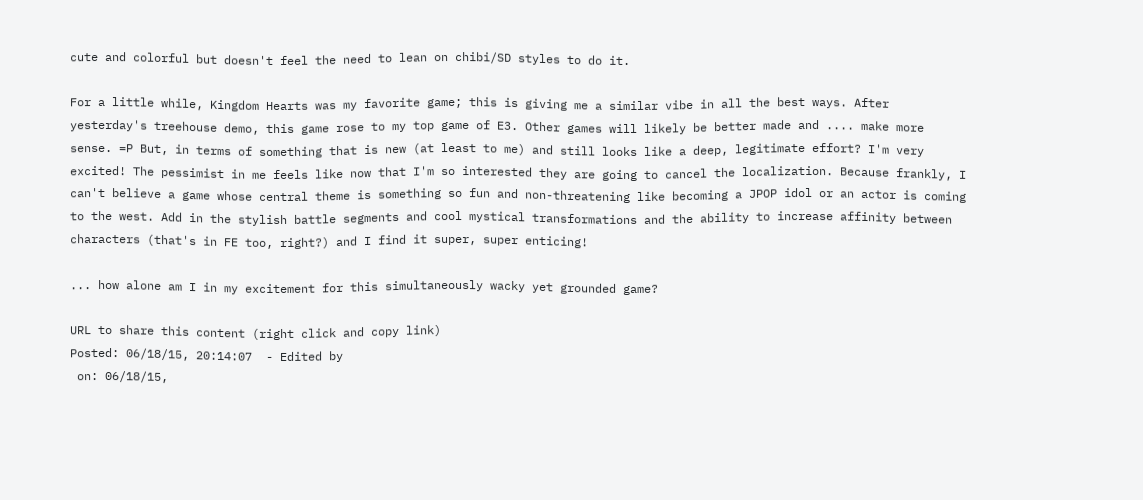cute and colorful but doesn't feel the need to lean on chibi/SD styles to do it.

For a little while, Kingdom Hearts was my favorite game; this is giving me a similar vibe in all the best ways. After yesterday's treehouse demo, this game rose to my top game of E3. Other games will likely be better made and .... make more sense. =P But, in terms of something that is new (at least to me) and still looks like a deep, legitimate effort? I'm very excited! The pessimist in me feels like now that I'm so interested they are going to cancel the localization. Because frankly, I can't believe a game whose central theme is something so fun and non-threatening like becoming a JPOP idol or an actor is coming to the west. Add in the stylish battle segments and cool mystical transformations and the ability to increase affinity between characters (that's in FE too, right?) and I find it super, super enticing!

... how alone am I in my excitement for this simultaneously wacky yet grounded game?

URL to share this content (right click and copy link)
Posted: 06/18/15, 20:14:07  - Edited by
 on: 06/18/15,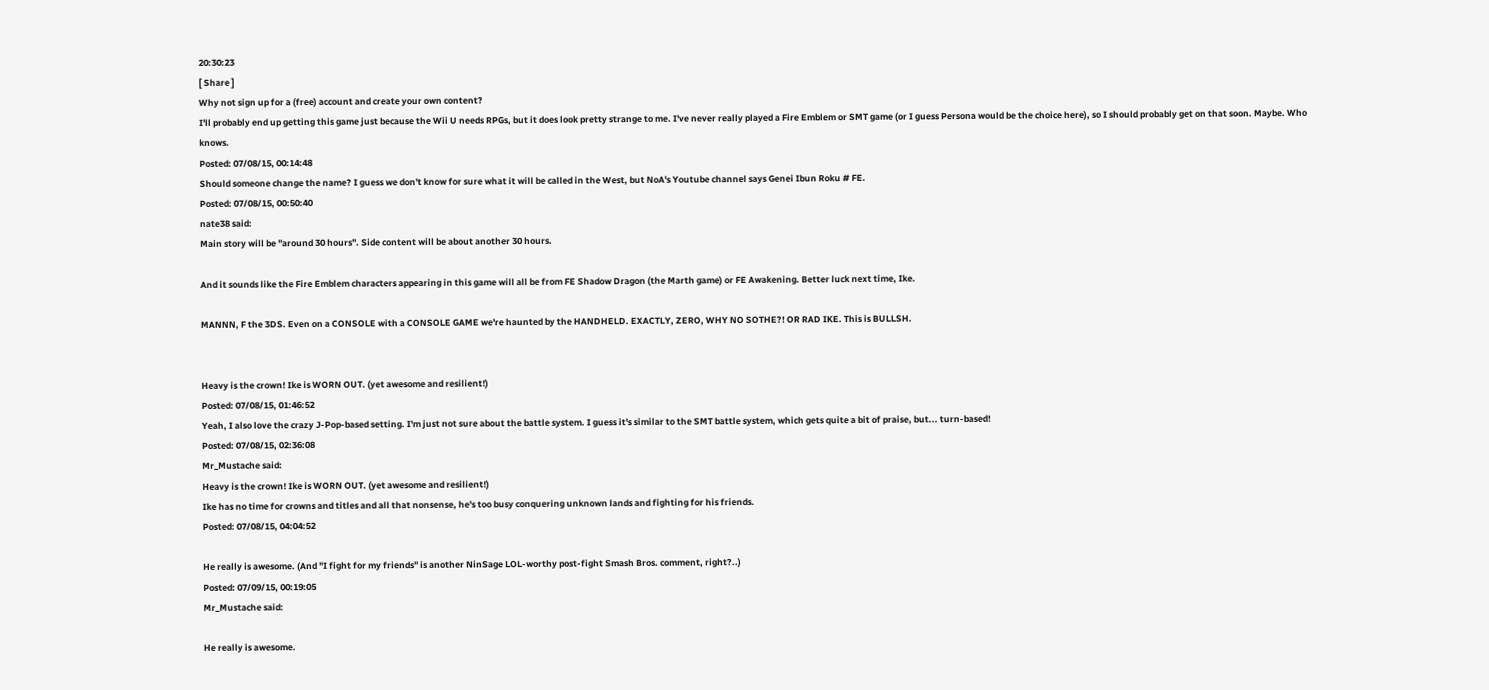20:30:23
[ Share ]
Why not sign up for a (free) account and create your own content?
I'll probably end up getting this game just because the Wii U needs RPGs, but it does look pretty strange to me. I've never really played a Fire Emblem or SMT game (or I guess Persona would be the choice here), so I should probably get on that soon. Maybe. Who knows.
Posted: 07/08/15, 00:14:48
Should someone change the name? I guess we don't know for sure what it will be called in the West, but NoA's Youtube channel says Genei Ibun Roku # FE.
Posted: 07/08/15, 00:50:40
nate38 said:
Main story will be "around 30 hours". Side content will be about another 30 hours.

And it sounds like the Fire Emblem characters appearing in this game will all be from FE Shadow Dragon (the Marth game) or FE Awakening. Better luck next time, Ike.

MANNN, F the 3DS. Even on a CONSOLE with a CONSOLE GAME we're haunted by the HANDHELD. EXACTLY, ZERO, WHY NO SOTHE?! OR RAD IKE. This is BULLSH.


Heavy is the crown! Ike is WORN OUT. (yet awesome and resilient!)
Posted: 07/08/15, 01:46:52
Yeah, I also love the crazy J-Pop-based setting. I'm just not sure about the battle system. I guess it's similar to the SMT battle system, which gets quite a bit of praise, but... turn-based!
Posted: 07/08/15, 02:36:08
Mr_Mustache said:
Heavy is the crown! Ike is WORN OUT. (yet awesome and resilient!)
Ike has no time for crowns and titles and all that nonsense, he's too busy conquering unknown lands and fighting for his friends.
Posted: 07/08/15, 04:04:52

He really is awesome. (And "I fight for my friends" is another NinSage LOL-worthy post-fight Smash Bros. comment, right?..)
Posted: 07/09/15, 00:19:05
Mr_Mustache said:

He really is awesome.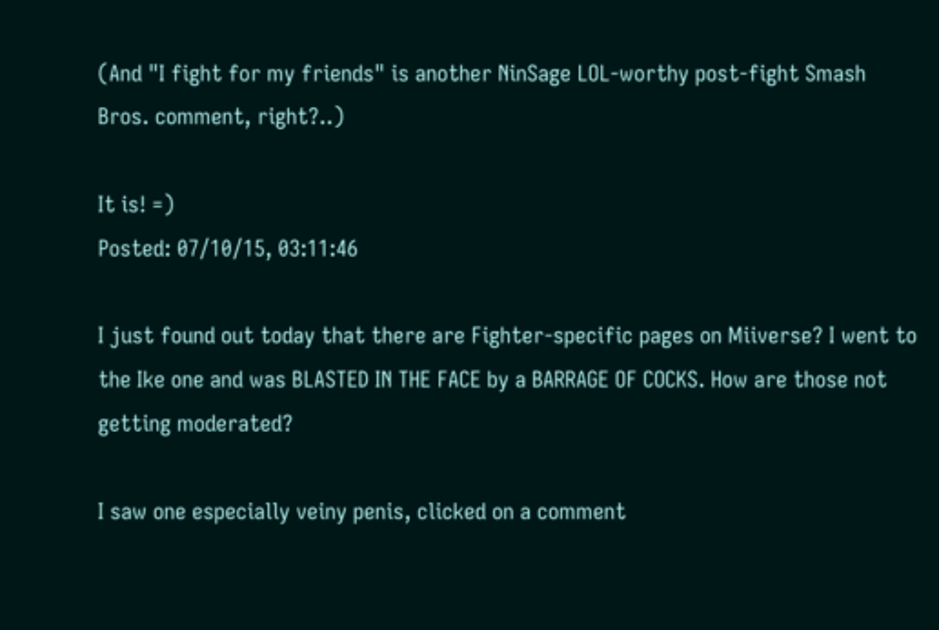(And "I fight for my friends" is another NinSage LOL-worthy post-fight Smash Bros. comment, right?..)

It is! =)
Posted: 07/10/15, 03:11:46

I just found out today that there are Fighter-specific pages on Miiverse? I went to the Ike one and was BLASTED IN THE FACE by a BARRAGE OF COCKS. How are those not getting moderated?

I saw one especially veiny penis, clicked on a comment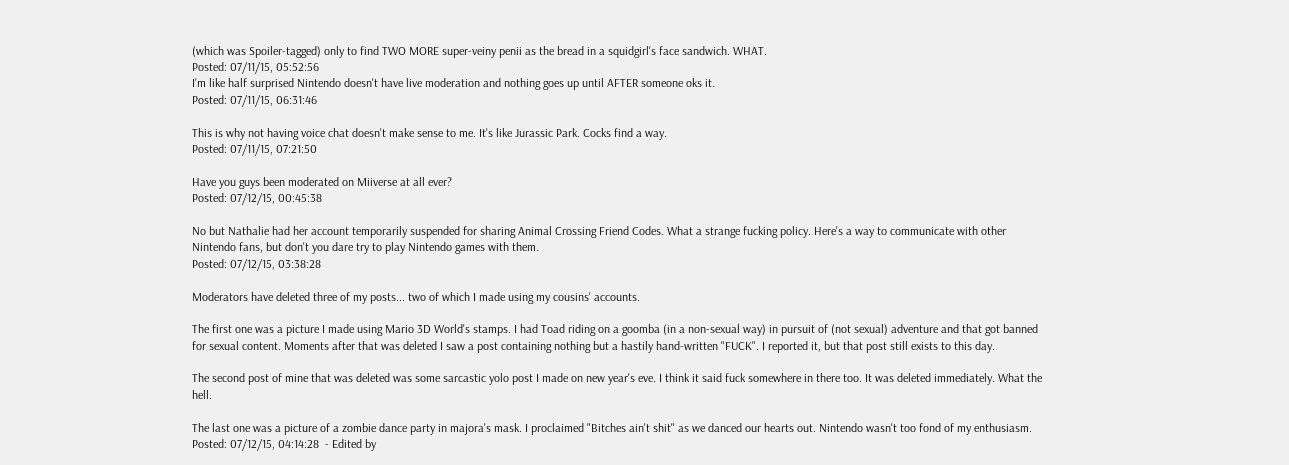(which was Spoiler-tagged) only to find TWO MORE super-veiny penii as the bread in a squidgirl's face sandwich. WHAT.
Posted: 07/11/15, 05:52:56
I'm like half surprised Nintendo doesn't have live moderation and nothing goes up until AFTER someone oks it.
Posted: 07/11/15, 06:31:46

This is why not having voice chat doesn't make sense to me. It's like Jurassic Park. Cocks find a way.
Posted: 07/11/15, 07:21:50

Have you guys been moderated on Miiverse at all ever?
Posted: 07/12/15, 00:45:38

No but Nathalie had her account temporarily suspended for sharing Animal Crossing Friend Codes. What a strange fucking policy. Here's a way to communicate with other Nintendo fans, but don't you dare try to play Nintendo games with them.
Posted: 07/12/15, 03:38:28

Moderators have deleted three of my posts... two of which I made using my cousins' accounts.

The first one was a picture I made using Mario 3D World's stamps. I had Toad riding on a goomba (in a non-sexual way) in pursuit of (not sexual) adventure and that got banned for sexual content. Moments after that was deleted I saw a post containing nothing but a hastily hand-written "FUCK". I reported it, but that post still exists to this day.

The second post of mine that was deleted was some sarcastic yolo post I made on new year's eve. I think it said fuck somewhere in there too. It was deleted immediately. What the hell.

The last one was a picture of a zombie dance party in majora's mask. I proclaimed "Bitches ain't shit" as we danced our hearts out. Nintendo wasn't too fond of my enthusiasm.
Posted: 07/12/15, 04:14:28  - Edited by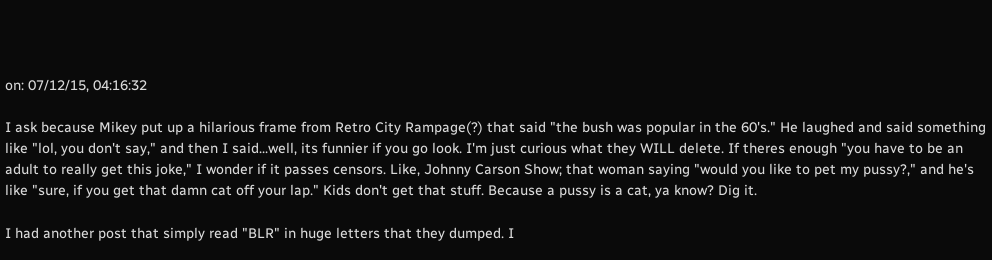on: 07/12/15, 04:16:32

I ask because Mikey put up a hilarious frame from Retro City Rampage(?) that said "the bush was popular in the 60's." He laughed and said something like "lol, you don't say," and then I said...well, its funnier if you go look. I'm just curious what they WILL delete. If theres enough "you have to be an adult to really get this joke," I wonder if it passes censors. Like, Johnny Carson Show; that woman saying "would you like to pet my pussy?," and he's like "sure, if you get that damn cat off your lap." Kids don't get that stuff. Because a pussy is a cat, ya know? Dig it.

I had another post that simply read "BLR" in huge letters that they dumped. I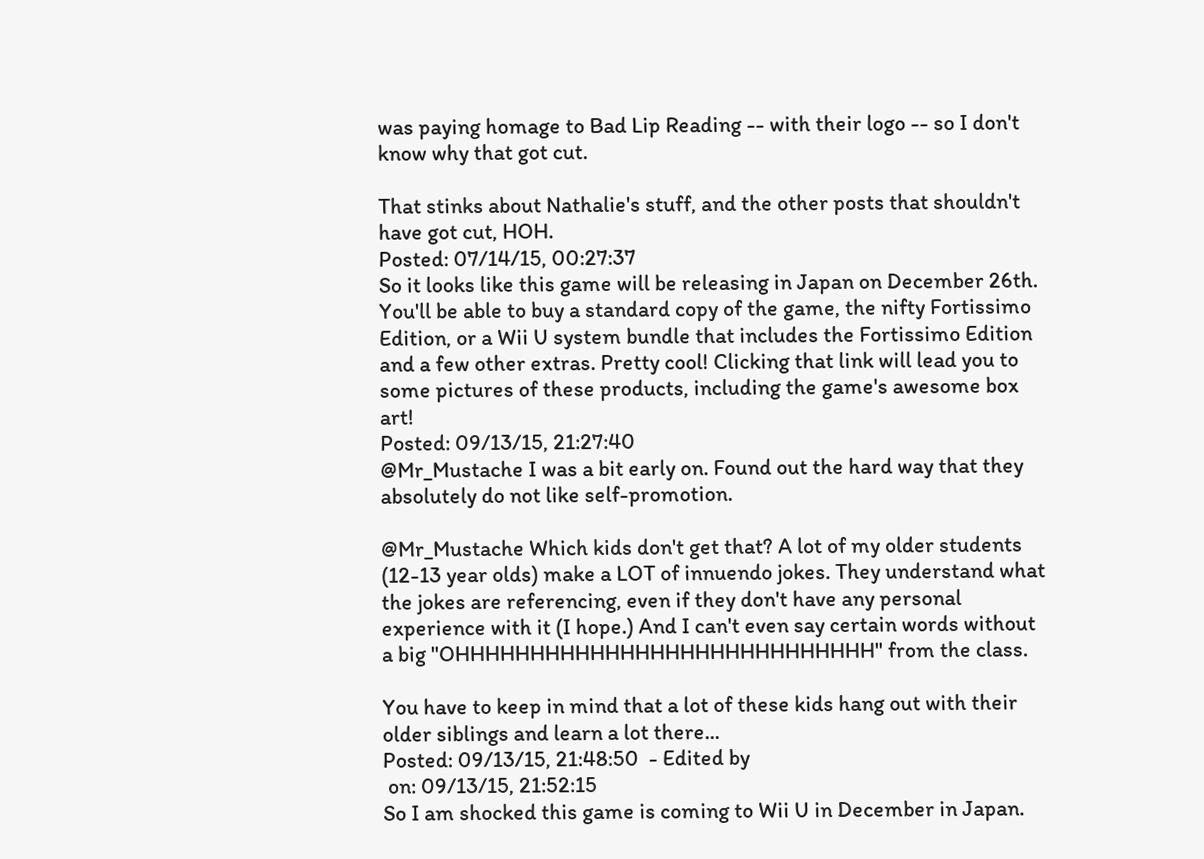was paying homage to Bad Lip Reading -- with their logo -- so I don't know why that got cut.

That stinks about Nathalie's stuff, and the other posts that shouldn't have got cut, HOH.
Posted: 07/14/15, 00:27:37
So it looks like this game will be releasing in Japan on December 26th. You'll be able to buy a standard copy of the game, the nifty Fortissimo Edition, or a Wii U system bundle that includes the Fortissimo Edition and a few other extras. Pretty cool! Clicking that link will lead you to some pictures of these products, including the game's awesome box art!
Posted: 09/13/15, 21:27:40
@Mr_Mustache I was a bit early on. Found out the hard way that they absolutely do not like self-promotion.

@Mr_Mustache Which kids don't get that? A lot of my older students (12-13 year olds) make a LOT of innuendo jokes. They understand what the jokes are referencing, even if they don't have any personal experience with it (I hope.) And I can't even say certain words without a big "OHHHHHHHHHHHHHHHHHHHHHHHHHHHH" from the class.

You have to keep in mind that a lot of these kids hang out with their older siblings and learn a lot there...
Posted: 09/13/15, 21:48:50  - Edited by
 on: 09/13/15, 21:52:15
So I am shocked this game is coming to Wii U in December in Japan.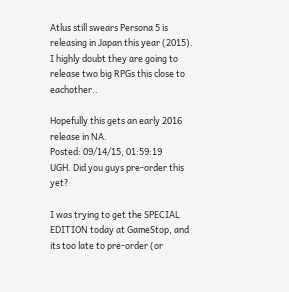Atlus still swears Persona 5 is releasing in Japan this year (2015). I highly doubt they are going to release two big RPGs this close to eachother..

Hopefully this gets an early 2016 release in NA.
Posted: 09/14/15, 01:59:19
UGH. Did you guys pre-order this yet?

I was trying to get the SPECIAL EDITION today at GameStop, and its too late to pre-order (or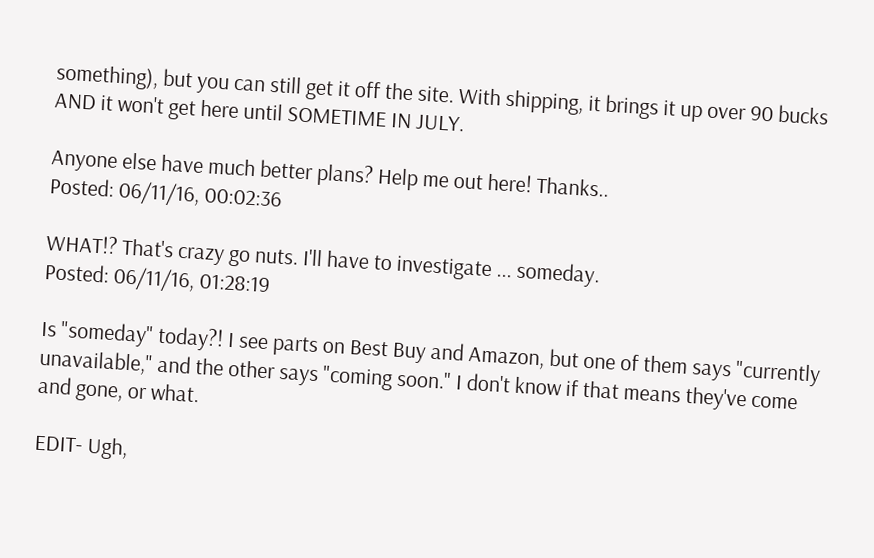something), but you can still get it off the site. With shipping, it brings it up over 90 bucks AND it won't get here until SOMETIME IN JULY.

Anyone else have much better plans? Help me out here! Thanks..
Posted: 06/11/16, 00:02:36

WHAT!? That's crazy go nuts. I'll have to investigate ... someday.
Posted: 06/11/16, 01:28:19

Is "someday" today?! I see parts on Best Buy and Amazon, but one of them says "currently unavailable," and the other says "coming soon." I don't know if that means they've come and gone, or what.

EDIT- Ugh,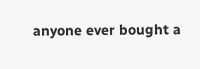anyone ever bought a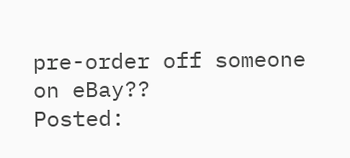pre-order off someone on eBay??
Posted: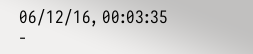06/12/16, 00:03:35  -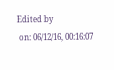Edited by
 on: 06/12/16, 00:16:07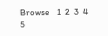Browse    1  2  3  4  5